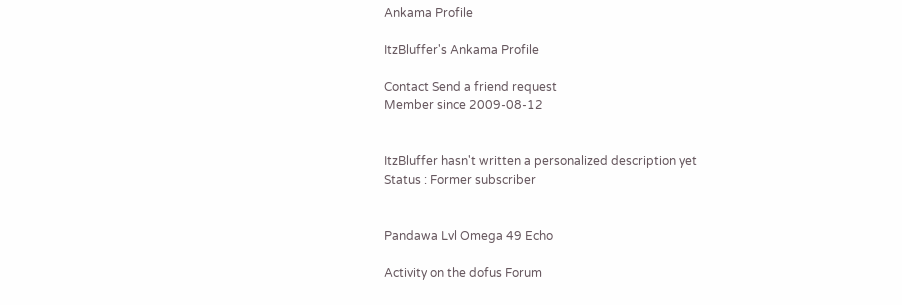Ankama Profile

ItzBluffer's Ankama Profile

Contact Send a friend request
Member since 2009-08-12


ItzBluffer hasn't written a personalized description yet
Status : Former subscriber


Pandawa Lvl Omega 49 Echo

Activity on the dofus Forum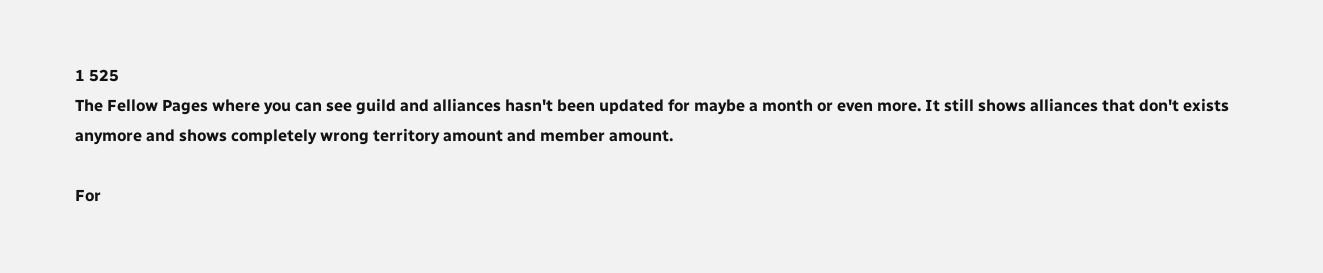1 525
The Fellow Pages where you can see guild and alliances hasn't been updated for maybe a month or even more. It still shows alliances that don't exists anymore and shows completely wrong territory amount and member amount.

For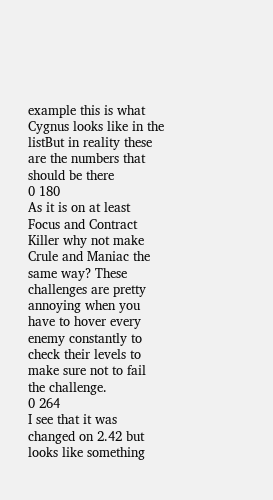example this is what Cygnus looks like in the listBut in reality these are the numbers that should be there
0 180
As it is on at least Focus and Contract Killer why not make Crule and Maniac the same way? These challenges are pretty annoying when you have to hover every enemy constantly to check their levels to make sure not to fail the challenge.
0 264
I see that it was changed on 2.42 but looks like something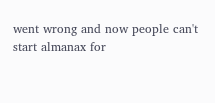went wrong and now people can't start almanax for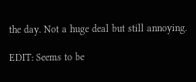the day. Not a huge deal but still annoying.

EDIT: Seems to be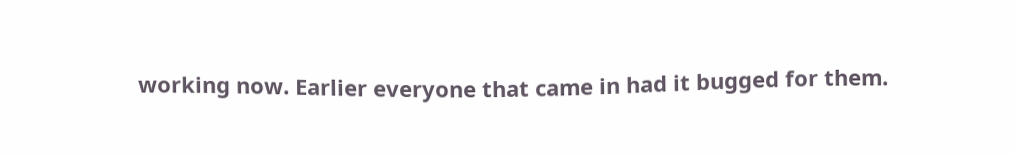working now. Earlier everyone that came in had it bugged for them.